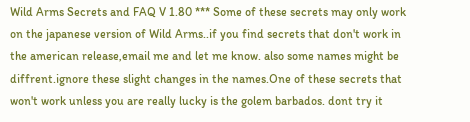Wild Arms Secrets and FAQ V 1.80 *** Some of these secrets may only work on the japanese version of Wild Arms..if you find secrets that don't work in the american release,email me and let me know. also some names might be diffrent.ignore these slight changes in the names.One of these secrets that won't work unless you are really lucky is the golem barbados. dont try it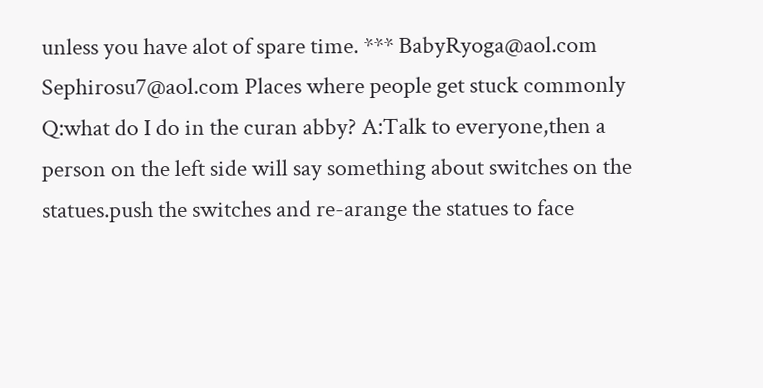unless you have alot of spare time. *** BabyRyoga@aol.com Sephirosu7@aol.com Places where people get stuck commonly Q:what do I do in the curan abby? A:Talk to everyone,then a person on the left side will say something about switches on the statues.push the switches and re-arange the statues to face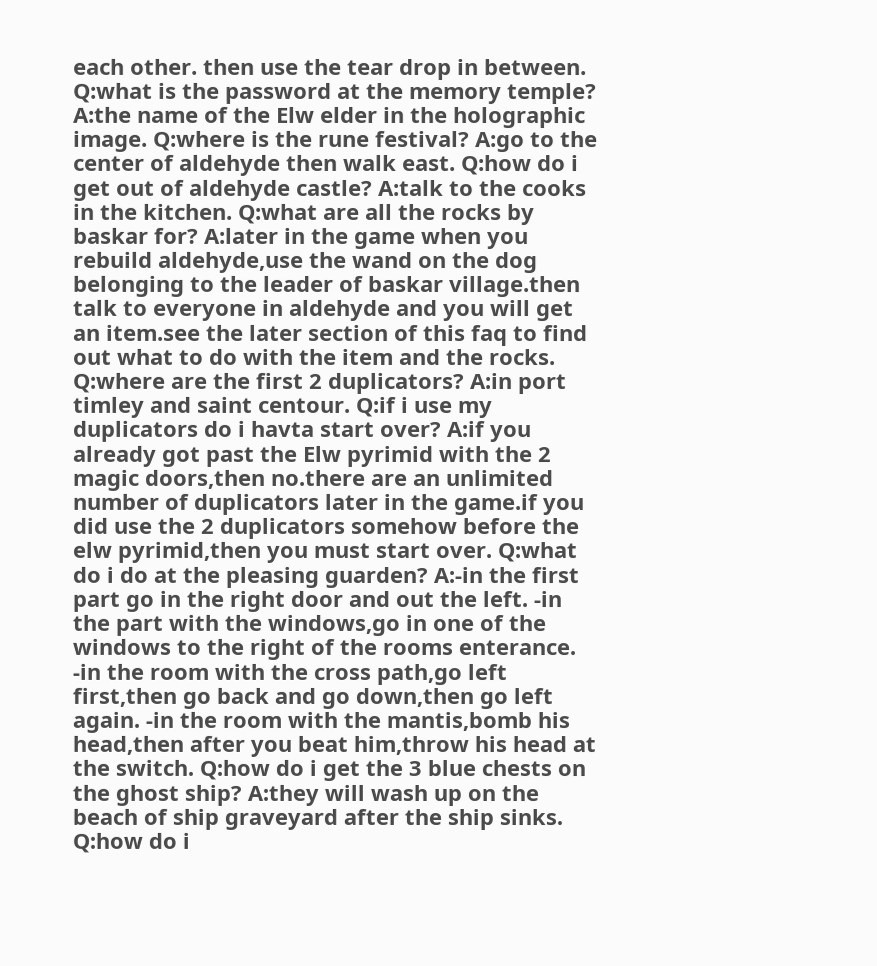each other. then use the tear drop in between. Q:what is the password at the memory temple? A:the name of the Elw elder in the holographic image. Q:where is the rune festival? A:go to the center of aldehyde then walk east. Q:how do i get out of aldehyde castle? A:talk to the cooks in the kitchen. Q:what are all the rocks by baskar for? A:later in the game when you rebuild aldehyde,use the wand on the dog belonging to the leader of baskar village.then talk to everyone in aldehyde and you will get an item.see the later section of this faq to find out what to do with the item and the rocks. Q:where are the first 2 duplicators? A:in port timley and saint centour. Q:if i use my duplicators do i havta start over? A:if you already got past the Elw pyrimid with the 2 magic doors,then no.there are an unlimited number of duplicators later in the game.if you did use the 2 duplicators somehow before the elw pyrimid,then you must start over. Q:what do i do at the pleasing guarden? A:-in the first part go in the right door and out the left. -in the part with the windows,go in one of the windows to the right of the rooms enterance. -in the room with the cross path,go left first,then go back and go down,then go left again. -in the room with the mantis,bomb his head,then after you beat him,throw his head at the switch. Q:how do i get the 3 blue chests on the ghost ship? A:they will wash up on the beach of ship graveyard after the ship sinks. Q:how do i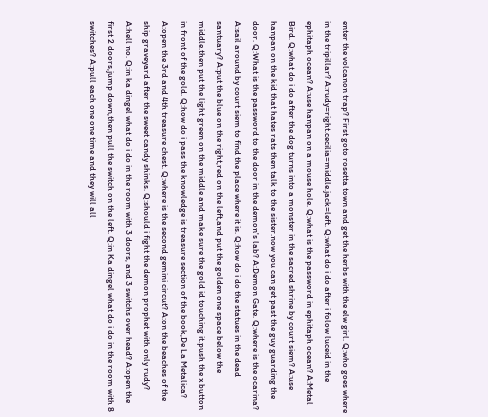enter the volcanon trap? First goto rosetta town and get the herbs with the elw girl. Q:who goes where in the tripillar? A:rudy=right.cecilia=middle.jack=left. Q:what do i do after i folow luceid in the ephitaph ocean? A:use hanpan on a mouse hole. Q:what is the password in ephitaph ocean? A:Metal Bird. Q:what do i do after the dog turns into a monster in the sacred shrine by court siem? A:use hanpan on the kid that hates rats then talk to the sister.now you can get past the guy guarding the door. Q:What is the password to the door in the demon's lab? A:Demon Gate. Q:where is the ocarina? A:sail around by court siem to find the place where it is. Q:how do i do the statues in the dead santuary? A:put the blue on the right,red on the left,and put the golden one space below the middle.then put the light green on the middle and make sure the gold id touching it.push the x button in front of the gold. Q:how do i pass the knowledge is treasure section of the book,De La Metalica? A:open the 3rd and 4th treasure chest. Q:where is the second gemini circut? A:on the beaches of the ship graveyard after the sweet candy shinks. Q:should i fight the demon prophet with only rudy? A:hell no. Q:in ka dingel what do i do in the room with 3 doors, and 3 switchs over head? A:open the first 2 doors,jump down,then pull the switch on the left. Q:in Ka dingel what do i do in the room with 8 switches? A:pull each one one time and they will all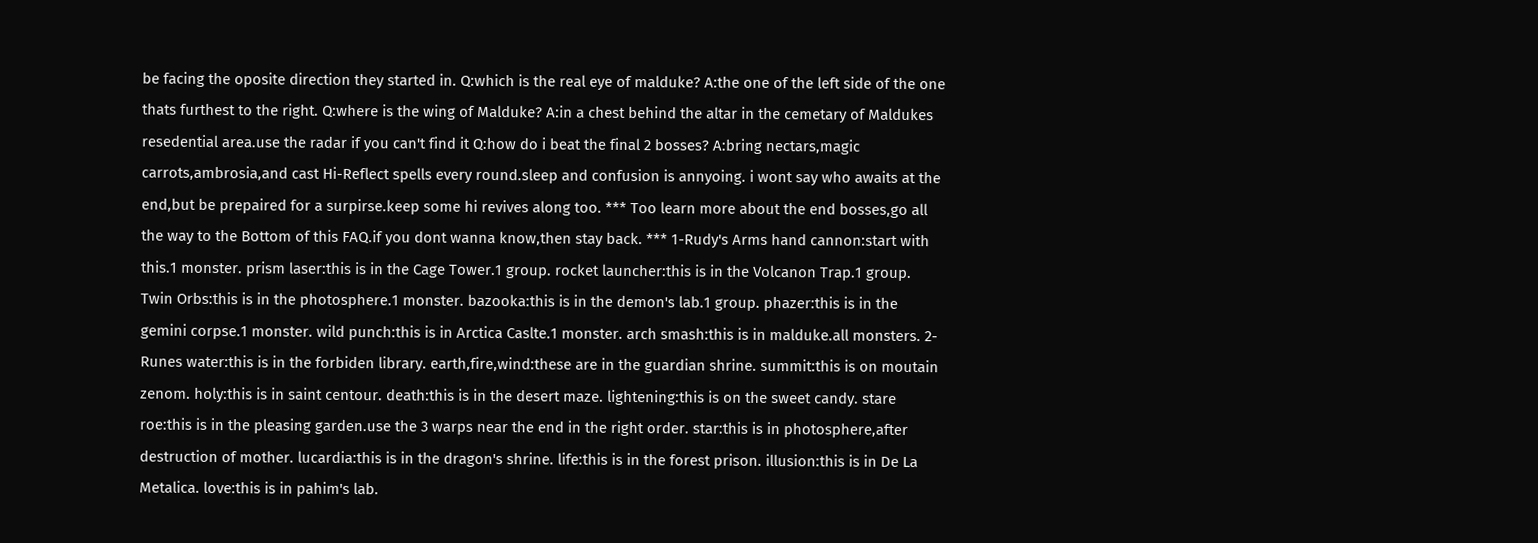be facing the oposite direction they started in. Q:which is the real eye of malduke? A:the one of the left side of the one thats furthest to the right. Q:where is the wing of Malduke? A:in a chest behind the altar in the cemetary of Maldukes resedential area.use the radar if you can't find it Q:how do i beat the final 2 bosses? A:bring nectars,magic carrots,ambrosia,and cast Hi-Reflect spells every round.sleep and confusion is annyoing. i wont say who awaits at the end,but be prepaired for a surpirse.keep some hi revives along too. *** Too learn more about the end bosses,go all the way to the Bottom of this FAQ.if you dont wanna know,then stay back. *** 1-Rudy's Arms hand cannon:start with this.1 monster. prism laser:this is in the Cage Tower.1 group. rocket launcher:this is in the Volcanon Trap.1 group. Twin Orbs:this is in the photosphere.1 monster. bazooka:this is in the demon's lab.1 group. phazer:this is in the gemini corpse.1 monster. wild punch:this is in Arctica Caslte.1 monster. arch smash:this is in malduke.all monsters. 2-Runes water:this is in the forbiden library. earth,fire,wind:these are in the guardian shrine. summit:this is on moutain zenom. holy:this is in saint centour. death:this is in the desert maze. lightening:this is on the sweet candy. stare roe:this is in the pleasing garden.use the 3 warps near the end in the right order. star:this is in photosphere,after destruction of mother. lucardia:this is in the dragon's shrine. life:this is in the forest prison. illusion:this is in De La Metalica. love:this is in pahim's lab.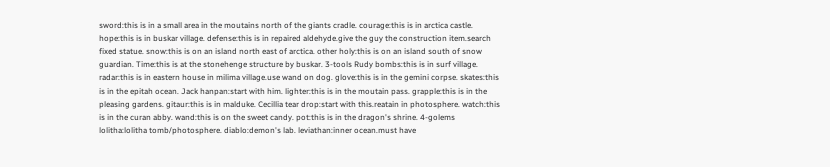sword:this is in a small area in the moutains north of the giants cradle. courage:this is in arctica castle. hope:this is in buskar village. defense:this is in repaired aldehyde.give the guy the construction item.search fixed statue. snow:this is on an island north east of arctica. other holy:this is on an island south of snow guardian. Time:this is at the stonehenge structure by buskar. 3-tools Rudy bombs:this is in surf village. radar:this is in eastern house in milima village.use wand on dog. glove:this is in the gemini corpse. skates:this is in the epitah ocean. Jack hanpan:start with him. lighter:this is in the moutain pass. grapple:this is in the pleasing gardens. gitaur:this is in malduke. Cecillia tear drop:start with this.reatain in photosphere. watch:this is in the curan abby. wand:this is on the sweet candy. pot:this is in the dragon's shrine. 4-golems lolitha:lolitha tomb/photosphere. diablo:demon's lab. leviathan:inner ocean.must have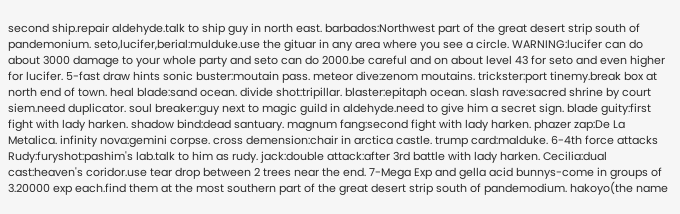second ship.repair aldehyde.talk to ship guy in north east. barbados:Northwest part of the great desert strip south of pandemonium. seto,lucifer,berial:mulduke.use the gituar in any area where you see a circle. WARNING:lucifer can do about 3000 damage to your whole party and seto can do 2000.be careful and on about level 43 for seto and even higher for lucifer. 5-fast draw hints sonic buster:moutain pass. meteor dive:zenom moutains. trickster:port tinemy.break box at north end of town. heal blade:sand ocean. divide shot:tripillar. blaster:epitaph ocean. slash rave:sacred shrine by court siem.need duplicator. soul breaker:guy next to magic guild in aldehyde.need to give him a secret sign. blade guity:first fight with lady harken. shadow bind:dead santuary. magnum fang:second fight with lady harken. phazer zap:De La Metalica. infinity nova:gemini corpse. cross demension:chair in arctica castle. trump card:malduke. 6-4th force attacks Rudy:furyshot:pashim's lab.talk to him as rudy. jack:double attack:after 3rd battle with lady harken. Cecilia:dual cast:heaven's coridor.use tear drop between 2 trees near the end. 7-Mega Exp and gella acid bunnys-come in groups of 3.20000 exp each.find them at the most southern part of the great desert strip south of pandemodium. hakoyo(the name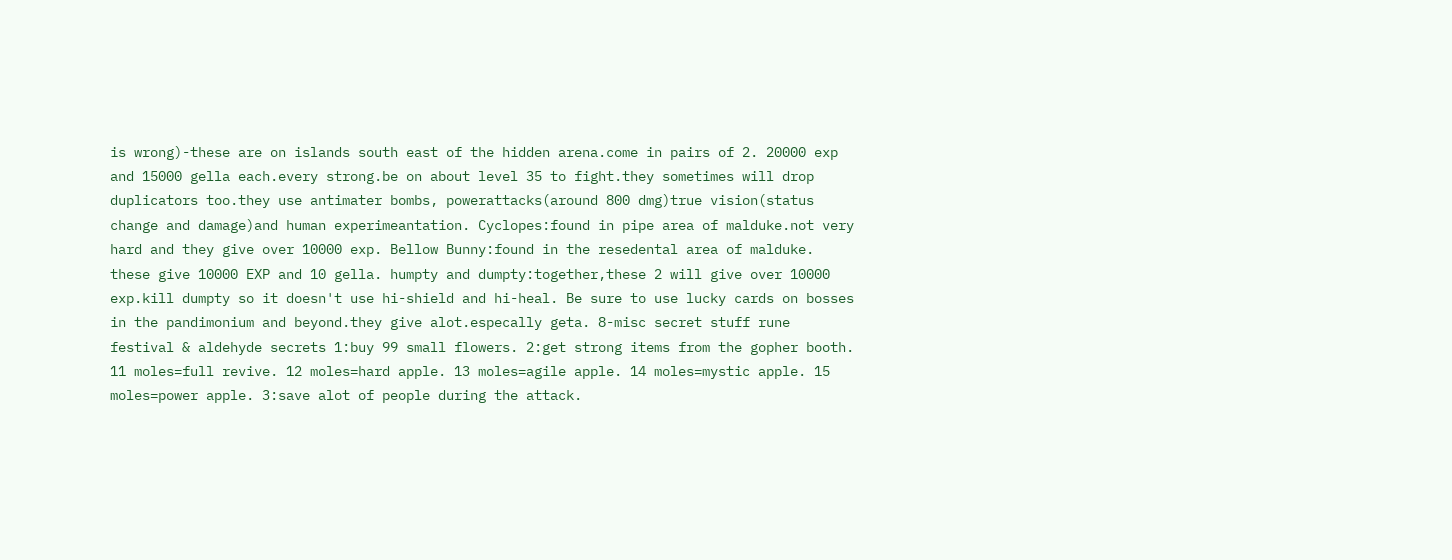is wrong)-these are on islands south east of the hidden arena.come in pairs of 2. 20000 exp and 15000 gella each.every strong.be on about level 35 to fight.they sometimes will drop duplicators too.they use antimater bombs, powerattacks(around 800 dmg)true vision(status change and damage)and human experimeantation. Cyclopes:found in pipe area of malduke.not very hard and they give over 10000 exp. Bellow Bunny:found in the resedental area of malduke. these give 10000 EXP and 10 gella. humpty and dumpty:together,these 2 will give over 10000 exp.kill dumpty so it doesn't use hi-shield and hi-heal. Be sure to use lucky cards on bosses in the pandimonium and beyond.they give alot.especally geta. 8-misc secret stuff rune festival & aldehyde secrets 1:buy 99 small flowers. 2:get strong items from the gopher booth. 11 moles=full revive. 12 moles=hard apple. 13 moles=agile apple. 14 moles=mystic apple. 15 moles=power apple. 3:save alot of people during the attack.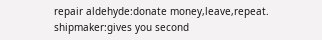repair aldehyde:donate money,leave,repeat. shipmaker:gives you second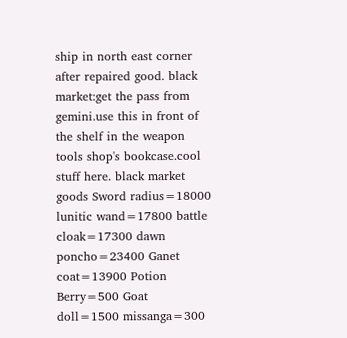ship in north east corner after repaired good. black market:get the pass from gemini.use this in front of the shelf in the weapon tools shop's bookcase.cool stuff here. black market goods Sword radius=18000 lunitic wand=17800 battle cloak=17300 dawn poncho=23400 Ganet coat=13900 Potion Berry=500 Goat doll=1500 missanga=300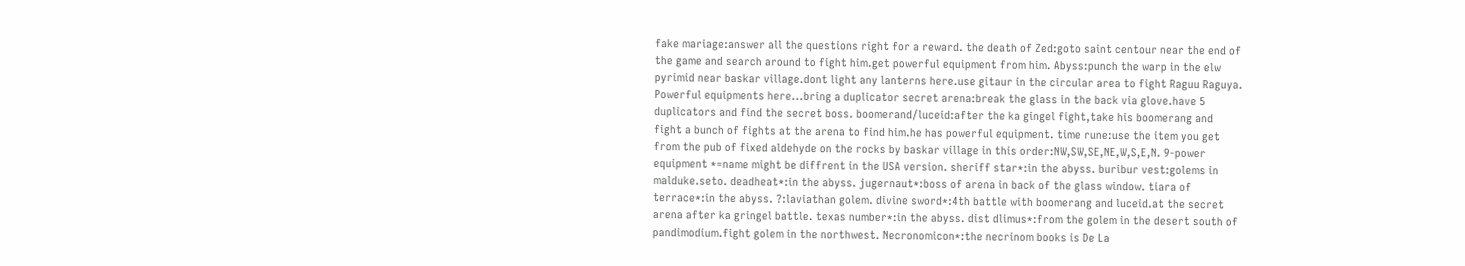fake mariage:answer all the questions right for a reward. the death of Zed:goto saint centour near the end of the game and search around to fight him.get powerful equipment from him. Abyss:punch the warp in the elw pyrimid near baskar village.dont light any lanterns here.use gitaur in the circular area to fight Raguu Raguya. Powerful equipments here...bring a duplicator secret arena:break the glass in the back via glove.have 5 duplicators and find the secret boss. boomerand/luceid:after the ka gingel fight,take his boomerang and fight a bunch of fights at the arena to find him.he has powerful equipment. time rune:use the item you get from the pub of fixed aldehyde on the rocks by baskar village in this order:NW,SW,SE,NE,W,S,E,N. 9-power equipment *=name might be diffrent in the USA version. sheriff star*:in the abyss. buribur vest:golems in malduke.seto. deadheat*:in the abyss. jugernaut*:boss of arena in back of the glass window. tiara of terrace*:in the abyss. ?:laviathan golem. divine sword*:4th battle with boomerang and luceid.at the secret arena after ka gringel battle. texas number*:in the abyss. dist dlimus*:from the golem in the desert south of pandimodium.fight golem in the northwest. Necronomicon*:the necrinom books is De La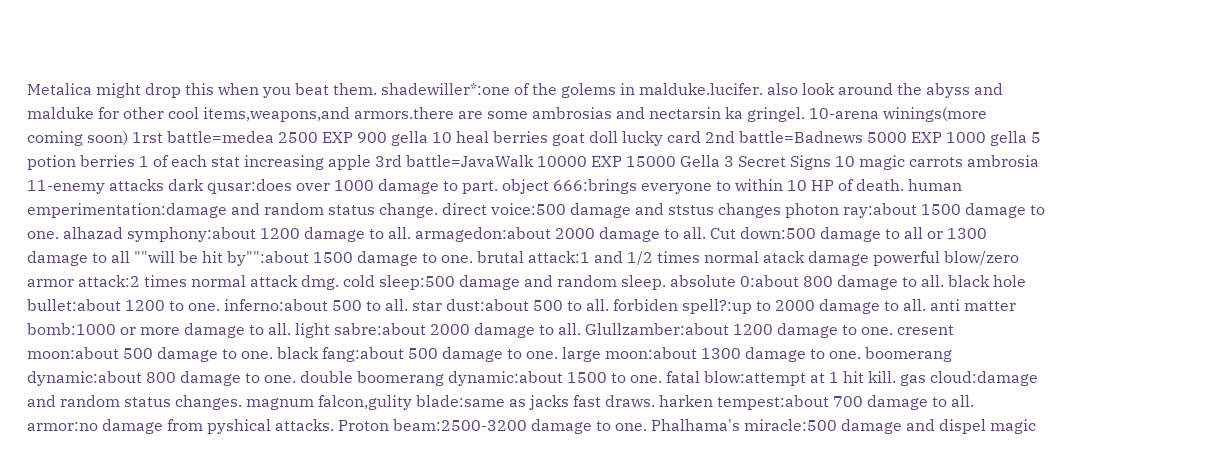Metalica might drop this when you beat them. shadewiller*:one of the golems in malduke.lucifer. also look around the abyss and malduke for other cool items,weapons,and armors.there are some ambrosias and nectarsin ka gringel. 10-arena winings(more coming soon) 1rst battle=medea 2500 EXP 900 gella 10 heal berries goat doll lucky card 2nd battle=Badnews 5000 EXP 1000 gella 5 potion berries 1 of each stat increasing apple 3rd battle=JavaWalk 10000 EXP 15000 Gella 3 Secret Signs 10 magic carrots ambrosia 11-enemy attacks dark qusar:does over 1000 damage to part. object 666:brings everyone to within 10 HP of death. human emperimentation:damage and random status change. direct voice:500 damage and ststus changes photon ray:about 1500 damage to one. alhazad symphony:about 1200 damage to all. armagedon:about 2000 damage to all. Cut down:500 damage to all or 1300 damage to all ""will be hit by"":about 1500 damage to one. brutal attack:1 and 1/2 times normal atack damage powerful blow/zero armor attack:2 times normal attack dmg. cold sleep:500 damage and random sleep. absolute 0:about 800 damage to all. black hole bullet:about 1200 to one. inferno:about 500 to all. star dust:about 500 to all. forbiden spell?:up to 2000 damage to all. anti matter bomb:1000 or more damage to all. light sabre:about 2000 damage to all. Glullzamber:about 1200 damage to one. cresent moon:about 500 damage to one. black fang:about 500 damage to one. large moon:about 1300 damage to one. boomerang dynamic:about 800 damage to one. double boomerang dynamic:about 1500 to one. fatal blow:attempt at 1 hit kill. gas cloud:damage and random status changes. magnum falcon,gulity blade:same as jacks fast draws. harken tempest:about 700 damage to all. armor:no damage from pyshical attacks. Proton beam:2500-3200 damage to one. Phalhama's miracle:500 damage and dispel magic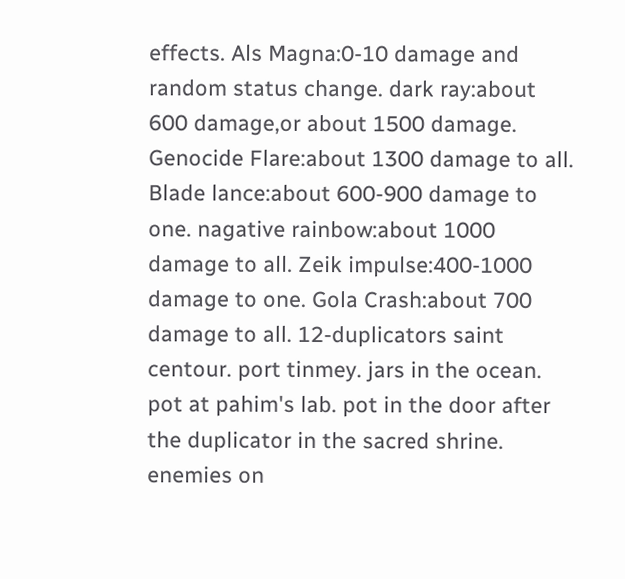effects. Als Magna:0-10 damage and random status change. dark ray:about 600 damage,or about 1500 damage. Genocide Flare:about 1300 damage to all. Blade lance:about 600-900 damage to one. nagative rainbow:about 1000 damage to all. Zeik impulse:400-1000 damage to one. Gola Crash:about 700 damage to all. 12-duplicators saint centour. port tinmey. jars in the ocean. pot at pahim's lab. pot in the door after the duplicator in the sacred shrine. enemies on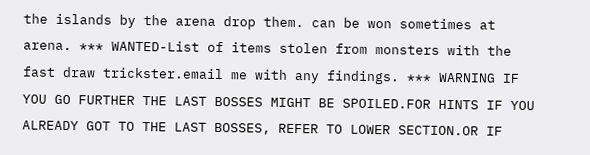the islands by the arena drop them. can be won sometimes at arena. *** WANTED-List of items stolen from monsters with the fast draw trickster.email me with any findings. *** WARNING IF YOU GO FURTHER THE LAST BOSSES MIGHT BE SPOILED.FOR HINTS IF YOU ALREADY GOT TO THE LAST BOSSES, REFER TO LOWER SECTION.OR IF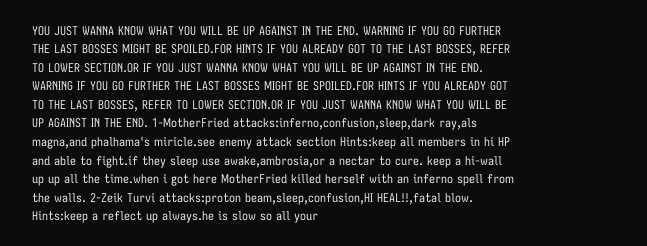YOU JUST WANNA KNOW WHAT YOU WILL BE UP AGAINST IN THE END. WARNING IF YOU GO FURTHER THE LAST BOSSES MIGHT BE SPOILED.FOR HINTS IF YOU ALREADY GOT TO THE LAST BOSSES, REFER TO LOWER SECTION.OR IF YOU JUST WANNA KNOW WHAT YOU WILL BE UP AGAINST IN THE END. WARNING IF YOU GO FURTHER THE LAST BOSSES MIGHT BE SPOILED.FOR HINTS IF YOU ALREADY GOT TO THE LAST BOSSES, REFER TO LOWER SECTION.OR IF YOU JUST WANNA KNOW WHAT YOU WILL BE UP AGAINST IN THE END. 1-MotherFried attacks:inferno,confusion,sleep,dark ray,als magna,and phalhama's miricle.see enemy attack section Hints:keep all members in hi HP and able to fight.if they sleep use awake,ambrosia,or a nectar to cure. keep a hi-wall up up all the time.when i got here MotherFried killed herself with an inferno spell from the walls. 2-Zeik Turvi attacks:proton beam,sleep,confusion,HI HEAL!!,fatal blow. Hints:keep a reflect up always.he is slow so all your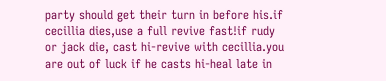party should get their turn in before his.if cecillia dies,use a full revive fast!if rudy or jack die, cast hi-revive with cecillia.you are out of luck if he casts hi-heal late in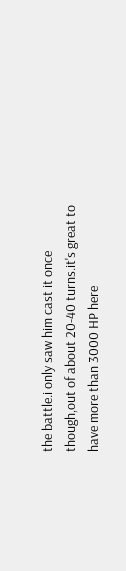the battle.i only saw him cast it once though,out of about 20-40 turns.it's great to have more than 3000 HP here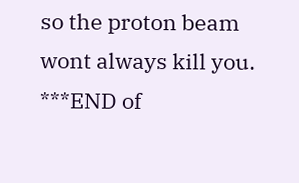so the proton beam wont always kill you. ***END of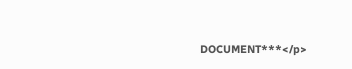DOCUMENT***</p>